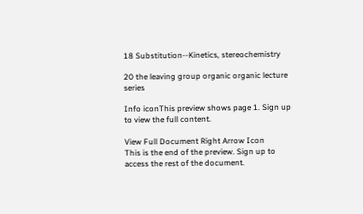18 Substitution--Kinetics, stereochemistry

20 the leaving group organic organic lecture series

Info iconThis preview shows page 1. Sign up to view the full content.

View Full Document Right Arrow Icon
This is the end of the preview. Sign up to access the rest of the document.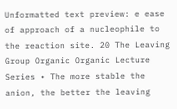Unformatted text preview: e ease of approach of a nucleophile to the reaction site. 20 The Leaving Group Organic Organic Lecture Series • The more stable the anion, the better the leaving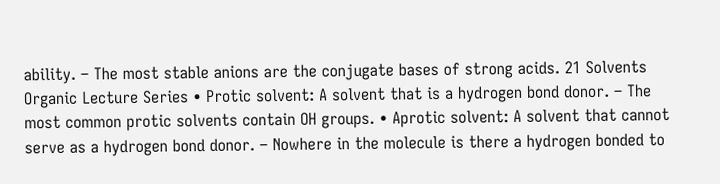ability. – The most stable anions are the conjugate bases of strong acids. 21 Solvents Organic Lecture Series • Protic solvent: A solvent that is a hydrogen bond donor. – The most common protic solvents contain OH groups. • Aprotic solvent: A solvent that cannot serve as a hydrogen bond donor. – Nowhere in the molecule is there a hydrogen bonded to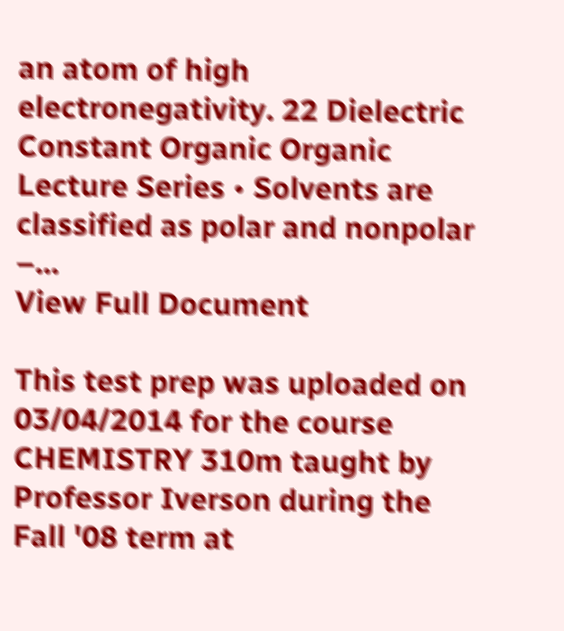an atom of high electronegativity. 22 Dielectric Constant Organic Organic Lecture Series • Solvents are classified as polar and nonpolar –...
View Full Document

This test prep was uploaded on 03/04/2014 for the course CHEMISTRY 310m taught by Professor Iverson during the Fall '08 term at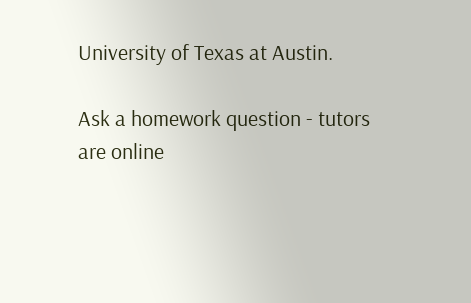University of Texas at Austin.

Ask a homework question - tutors are online